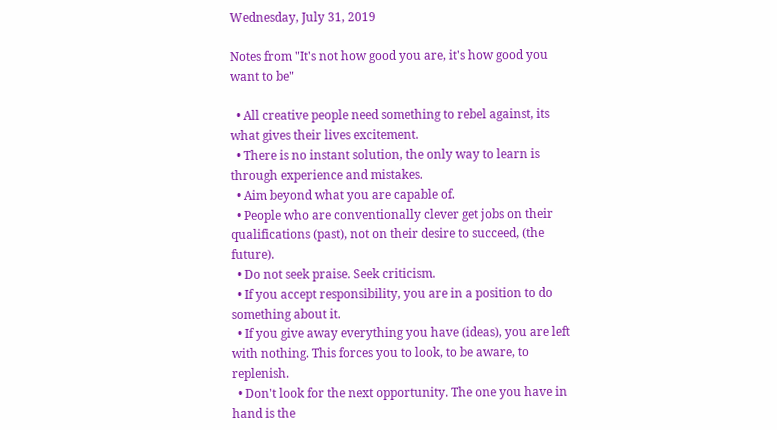Wednesday, July 31, 2019

Notes from "It's not how good you are, it's how good you want to be"

  • All creative people need something to rebel against, its what gives their lives excitement.
  • There is no instant solution, the only way to learn is through experience and mistakes.
  • Aim beyond what you are capable of.
  • People who are conventionally clever get jobs on their qualifications (past), not on their desire to succeed, (the future).
  • Do not seek praise. Seek criticism.
  • If you accept responsibility, you are in a position to do something about it.
  • If you give away everything you have (ideas), you are left with nothing. This forces you to look, to be aware, to replenish.
  • Don't look for the next opportunity. The one you have in hand is the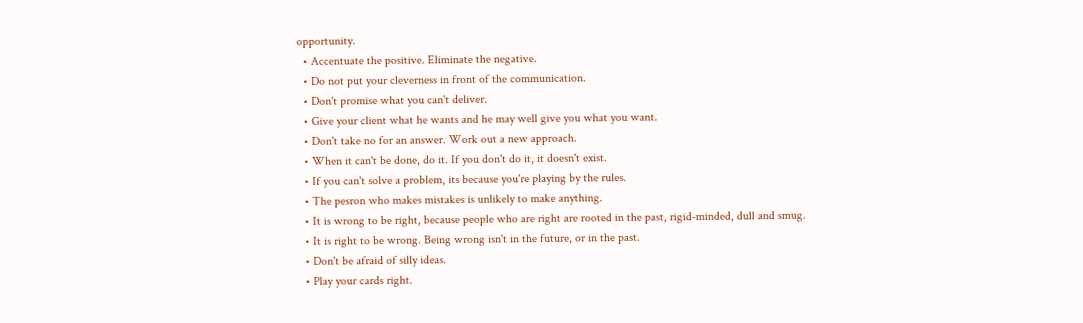opportunity.
  • Accentuate the positive. Eliminate the negative.
  • Do not put your cleverness in front of the communication.
  • Don't promise what you can't deliver.
  • Give your client what he wants and he may well give you what you want.
  • Don't take no for an answer. Work out a new approach.
  • When it can't be done, do it. If you don't do it, it doesn't exist.
  • If you can't solve a problem, its because you're playing by the rules.
  • The pesron who makes mistakes is unlikely to make anything.
  • It is wrong to be right, because people who are right are rooted in the past, rigid-minded, dull and smug.
  • It is right to be wrong. Being wrong isn't in the future, or in the past.
  • Don't be afraid of silly ideas.
  • Play your cards right.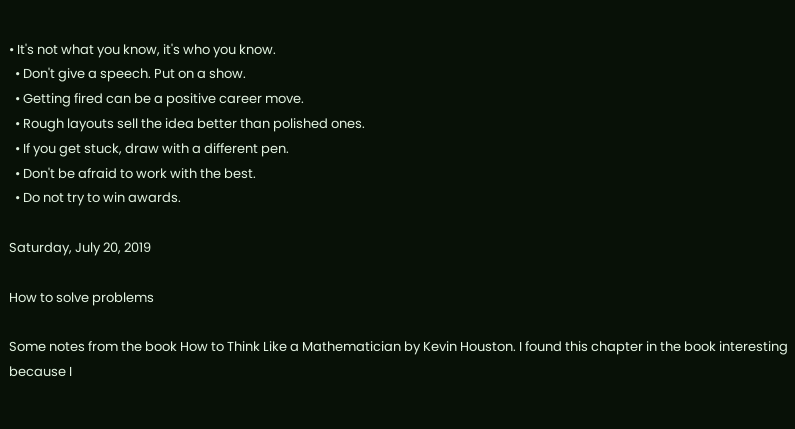• It's not what you know, it's who you know.
  • Don't give a speech. Put on a show.
  • Getting fired can be a positive career move.
  • Rough layouts sell the idea better than polished ones.
  • If you get stuck, draw with a different pen.
  • Don't be afraid to work with the best.
  • Do not try to win awards.

Saturday, July 20, 2019

How to solve problems

Some notes from the book How to Think Like a Mathematician by Kevin Houston. I found this chapter in the book interesting because I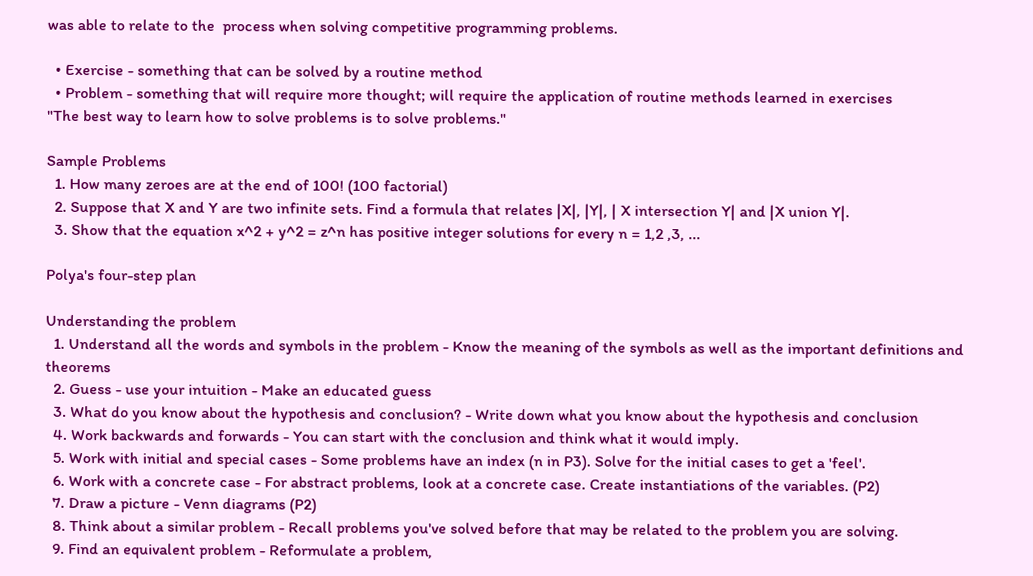was able to relate to the  process when solving competitive programming problems.

  • Exercise - something that can be solved by a routine method
  • Problem - something that will require more thought; will require the application of routine methods learned in exercises
"The best way to learn how to solve problems is to solve problems."

Sample Problems
  1. How many zeroes are at the end of 100! (100 factorial)
  2. Suppose that X and Y are two infinite sets. Find a formula that relates |X|, |Y|, | X intersection Y| and |X union Y|.
  3. Show that the equation x^2 + y^2 = z^n has positive integer solutions for every n = 1,2 ,3, ...

Polya's four-step plan

Understanding the problem
  1. Understand all the words and symbols in the problem - Know the meaning of the symbols as well as the important definitions and theorems
  2. Guess - use your intuition - Make an educated guess
  3. What do you know about the hypothesis and conclusion? - Write down what you know about the hypothesis and conclusion
  4. Work backwards and forwards - You can start with the conclusion and think what it would imply.
  5. Work with initial and special cases - Some problems have an index (n in P3). Solve for the initial cases to get a 'feel'.
  6. Work with a concrete case - For abstract problems, look at a concrete case. Create instantiations of the variables. (P2)
  7. Draw a picture - Venn diagrams (P2)
  8. Think about a similar problem - Recall problems you've solved before that may be related to the problem you are solving.
  9. Find an equivalent problem - Reformulate a problem,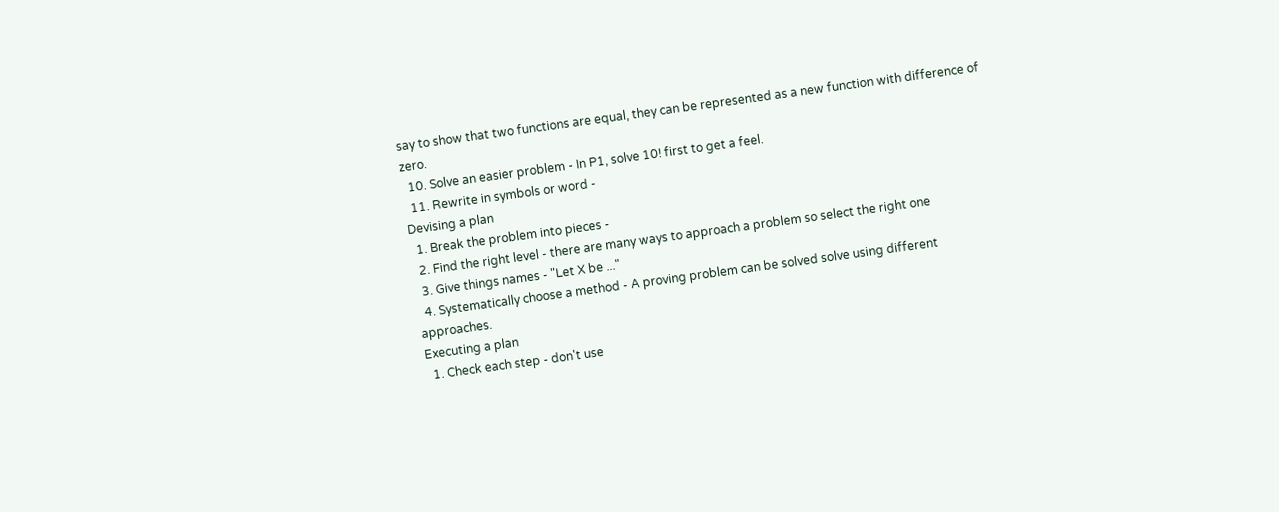say to show that two functions are equal, they can be represented as a new function with difference of zero.
  10. Solve an easier problem - In P1, solve 10! first to get a feel.
  11. Rewrite in symbols or word -
Devising a plan
  1. Break the problem into pieces -
  2. Find the right level - there are many ways to approach a problem so select the right one
  3. Give things names - "Let X be ..."
  4. Systematically choose a method - A proving problem can be solved solve using different approaches.
Executing a plan
  1. Check each step - don't use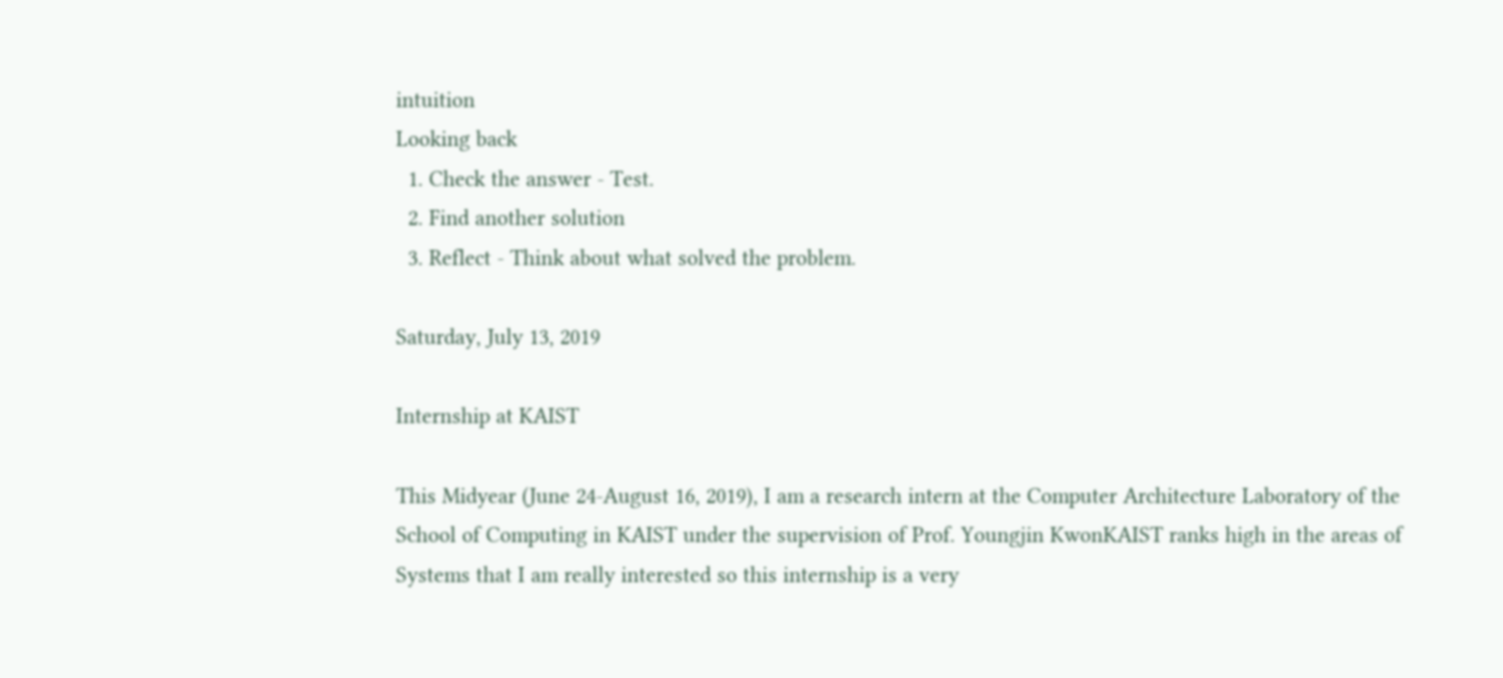intuition
Looking back
  1. Check the answer - Test.
  2. Find another solution
  3. Reflect - Think about what solved the problem.

Saturday, July 13, 2019

Internship at KAIST

This Midyear (June 24-August 16, 2019), I am a research intern at the Computer Architecture Laboratory of the School of Computing in KAIST under the supervision of Prof. Youngjin KwonKAIST ranks high in the areas of Systems that I am really interested so this internship is a very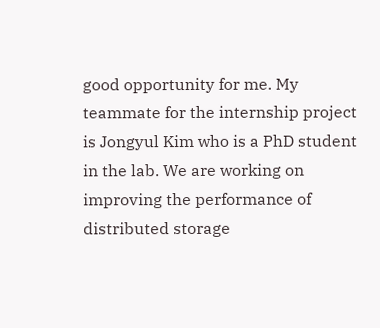good opportunity for me. My teammate for the internship project is Jongyul Kim who is a PhD student in the lab. We are working on improving the performance of distributed storage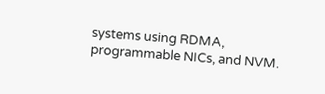systems using RDMA, programmable NICs, and NVM.